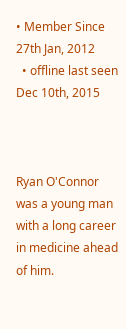• Member Since 27th Jan, 2012
  • offline last seen Dec 10th, 2015



Ryan O'Connor was a young man with a long career in medicine ahead of him.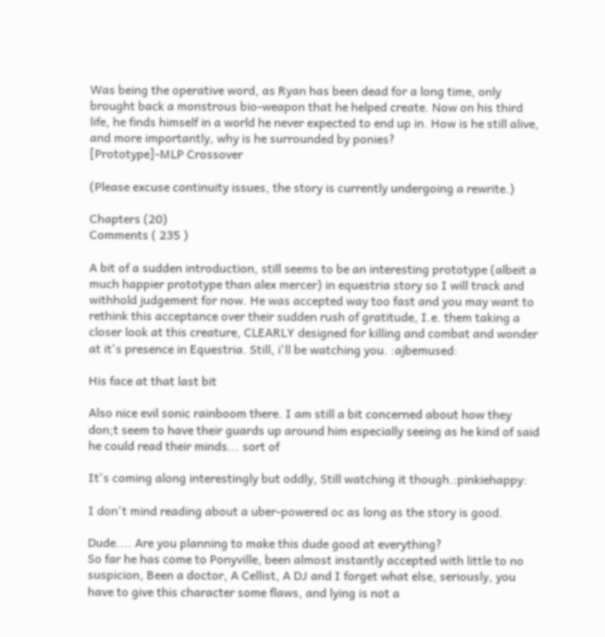Was being the operative word, as Ryan has been dead for a long time, only brought back a monstrous bio-weapon that he helped create. Now on his third life, he finds himself in a world he never expected to end up in. How is he still alive, and more importantly, why is he surrounded by ponies?
[Prototype]-MLP Crossover

(Please excuse continuity issues, the story is currently undergoing a rewrite.)

Chapters (20)
Comments ( 235 )

A bit of a sudden introduction, still seems to be an interesting prototype (albeit a much happier prototype than alex mercer) in equestria story so I will track and withhold judgement for now. He was accepted way too fast and you may want to rethink this acceptance over their sudden rush of gratitude, I.e. them taking a closer look at this creature, CLEARLY designed for killing and combat and wonder at it's presence in Equestria. Still, i'll be watching you. :ajbemused:

His face at that last bit

Also nice evil sonic rainboom there. I am still a bit concerned about how they don;t seem to have their guards up around him especially seeing as he kind of said he could read their minds... sort of

It's coming along interestingly but oddly, Still watching it though.:pinkiehappy:

I don't mind reading about a uber-powered oc as long as the story is good.

Dude.... Are you planning to make this dude good at everything?
So far he has come to Ponyville, been almost instantly accepted with little to no suspicion, Been a doctor, A Cellist, A DJ and I forget what else, seriously, you have to give this character some flaws, and lying is not a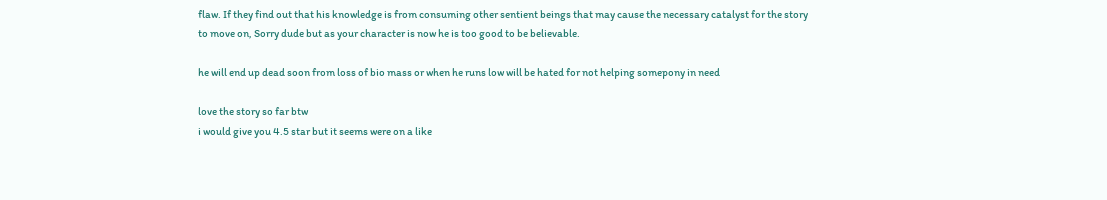flaw. If they find out that his knowledge is from consuming other sentient beings that may cause the necessary catalyst for the story to move on, Sorry dude but as your character is now he is too good to be believable.

he will end up dead soon from loss of bio mass or when he runs low will be hated for not helping somepony in need

love the story so far btw
i would give you 4.5 star but it seems were on a like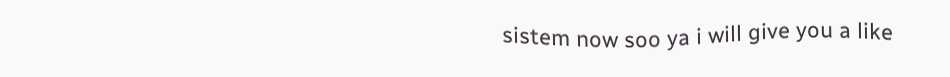sistem now soo ya i will give you a like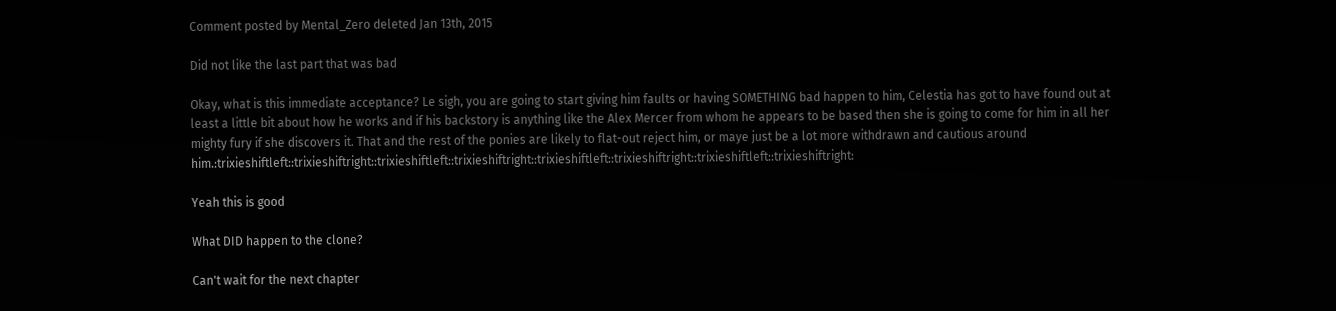Comment posted by Mental_Zero deleted Jan 13th, 2015

Did not like the last part that was bad

Okay, what is this immediate acceptance? Le sigh, you are going to start giving him faults or having SOMETHING bad happen to him, Celestia has got to have found out at least a little bit about how he works and if his backstory is anything like the Alex Mercer from whom he appears to be based then she is going to come for him in all her mighty fury if she discovers it. That and the rest of the ponies are likely to flat-out reject him, or maye just be a lot more withdrawn and cautious around him.:trixieshiftleft::trixieshiftright::trixieshiftleft::trixieshiftright::trixieshiftleft::trixieshiftright::trixieshiftleft::trixieshiftright:

Yeah this is good

What DID happen to the clone?

Can't wait for the next chapter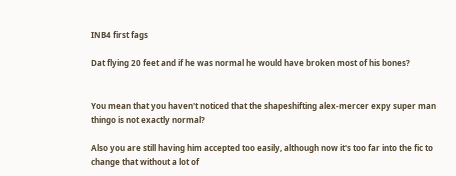INB4 first fags

Dat flying 20 feet and if he was normal he would have broken most of his bones?


You mean that you haven't noticed that the shapeshifting alex-mercer expy super man thingo is not exactly normal?

Also you are still having him accepted too easily, although now it's too far into the fic to change that without a lot of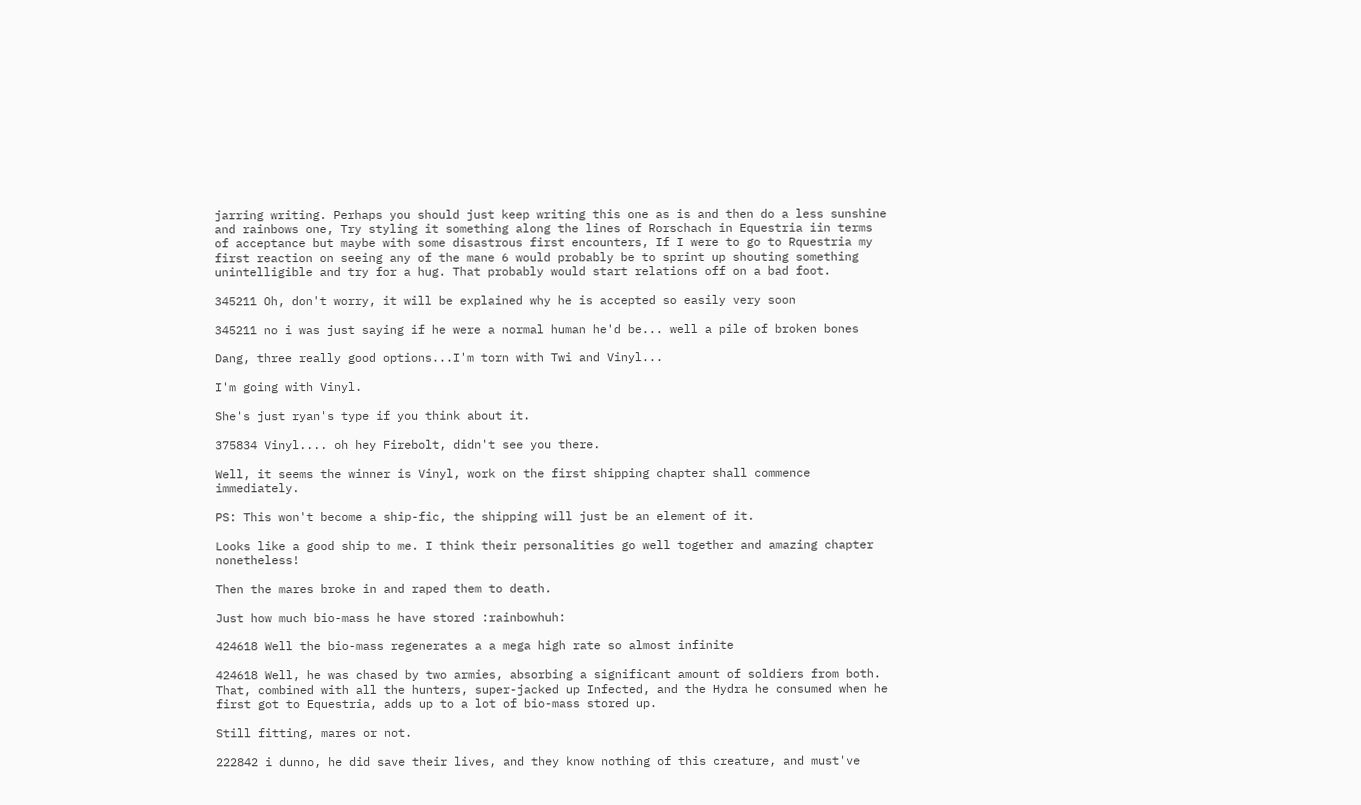jarring writing. Perhaps you should just keep writing this one as is and then do a less sunshine and rainbows one, Try styling it something along the lines of Rorschach in Equestria iin terms of acceptance but maybe with some disastrous first encounters, If I were to go to Rquestria my first reaction on seeing any of the mane 6 would probably be to sprint up shouting something unintelligible and try for a hug. That probably would start relations off on a bad foot.

345211 Oh, don't worry, it will be explained why he is accepted so easily very soon

345211 no i was just saying if he were a normal human he'd be... well a pile of broken bones

Dang, three really good options...I'm torn with Twi and Vinyl...

I'm going with Vinyl.

She's just ryan's type if you think about it.

375834 Vinyl.... oh hey Firebolt, didn't see you there.

Well, it seems the winner is Vinyl, work on the first shipping chapter shall commence immediately.

PS: This won't become a ship-fic, the shipping will just be an element of it.

Looks like a good ship to me. I think their personalities go well together and amazing chapter nonetheless!

Then the mares broke in and raped them to death.

Just how much bio-mass he have stored :rainbowhuh:

424618 Well the bio-mass regenerates a a mega high rate so almost infinite

424618 Well, he was chased by two armies, absorbing a significant amount of soldiers from both. That, combined with all the hunters, super-jacked up Infected, and the Hydra he consumed when he first got to Equestria, adds up to a lot of bio-mass stored up.

Still fitting, mares or not.

222842 i dunno, he did save their lives, and they know nothing of this creature, and must've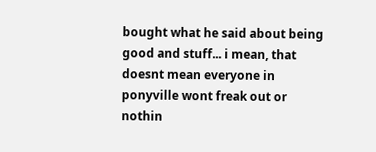bought what he said about being good and stuff... i mean, that doesnt mean everyone in ponyville wont freak out or nothin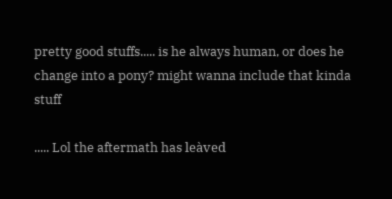pretty good stuffs..... is he always human, or does he change into a pony? might wanna include that kinda stuff

..... Lol the aftermath has leàved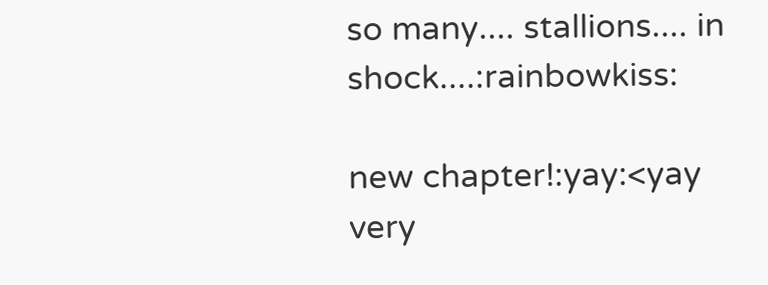so many.... stallions.... in shock....:rainbowkiss:

new chapter!:yay:<yay
very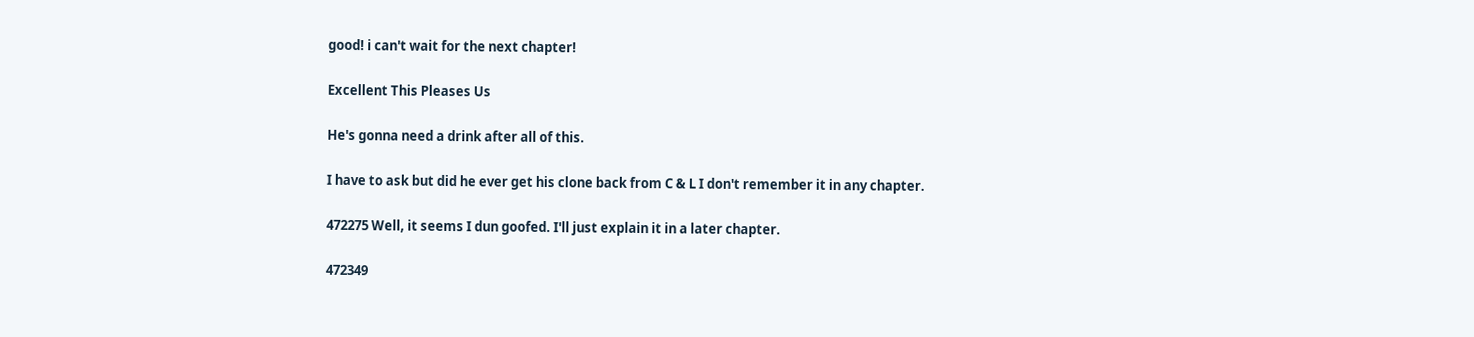good! i can't wait for the next chapter!

Excellent This Pleases Us

He's gonna need a drink after all of this.

I have to ask but did he ever get his clone back from C & L I don't remember it in any chapter.

472275 Well, it seems I dun goofed. I'll just explain it in a later chapter.

472349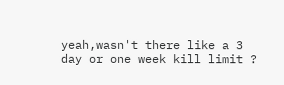yeah,wasn't there like a 3 day or one week kill limit ?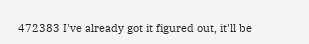472383 I've already got it figured out, it'll be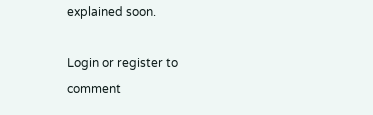explained soon.

Login or register to comment